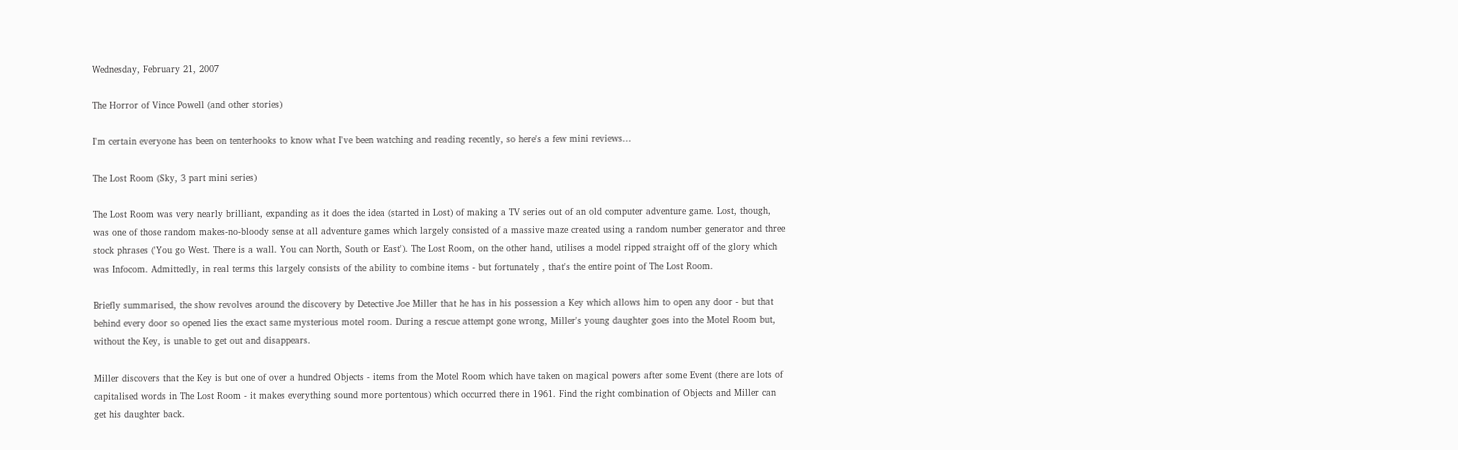Wednesday, February 21, 2007

The Horror of Vince Powell (and other stories)

I'm certain everyone has been on tenterhooks to know what I've been watching and reading recently, so here's a few mini reviews...

The Lost Room (Sky, 3 part mini series)

The Lost Room was very nearly brilliant, expanding as it does the idea (started in Lost) of making a TV series out of an old computer adventure game. Lost, though, was one of those random makes-no-bloody sense at all adventure games which largely consisted of a massive maze created using a random number generator and three stock phrases ('You go West. There is a wall. You can North, South or East'). The Lost Room, on the other hand, utilises a model ripped straight off of the glory which was Infocom. Admittedly, in real terms this largely consists of the ability to combine items - but fortunately , that's the entire point of The Lost Room.

Briefly summarised, the show revolves around the discovery by Detective Joe Miller that he has in his possession a Key which allows him to open any door - but that behind every door so opened lies the exact same mysterious motel room. During a rescue attempt gone wrong, Miller's young daughter goes into the Motel Room but, without the Key, is unable to get out and disappears.

Miller discovers that the Key is but one of over a hundred Objects - items from the Motel Room which have taken on magical powers after some Event (there are lots of capitalised words in The Lost Room - it makes everything sound more portentous) which occurred there in 1961. Find the right combination of Objects and Miller can get his daughter back.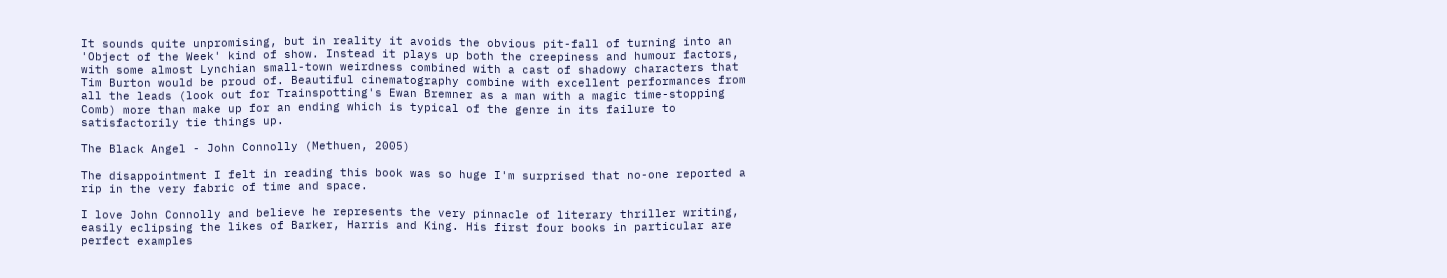It sounds quite unpromising, but in reality it avoids the obvious pit-fall of turning into an 'Object of the Week' kind of show. Instead it plays up both the creepiness and humour factors, with some almost Lynchian small-town weirdness combined with a cast of shadowy characters that Tim Burton would be proud of. Beautiful cinematography combine with excellent performances from all the leads (look out for Trainspotting's Ewan Bremner as a man with a magic time-stopping Comb) more than make up for an ending which is typical of the genre in its failure to satisfactorily tie things up.

The Black Angel - John Connolly (Methuen, 2005)

The disappointment I felt in reading this book was so huge I'm surprised that no-one reported a rip in the very fabric of time and space.

I love John Connolly and believe he represents the very pinnacle of literary thriller writing, easily eclipsing the likes of Barker, Harris and King. His first four books in particular are perfect examples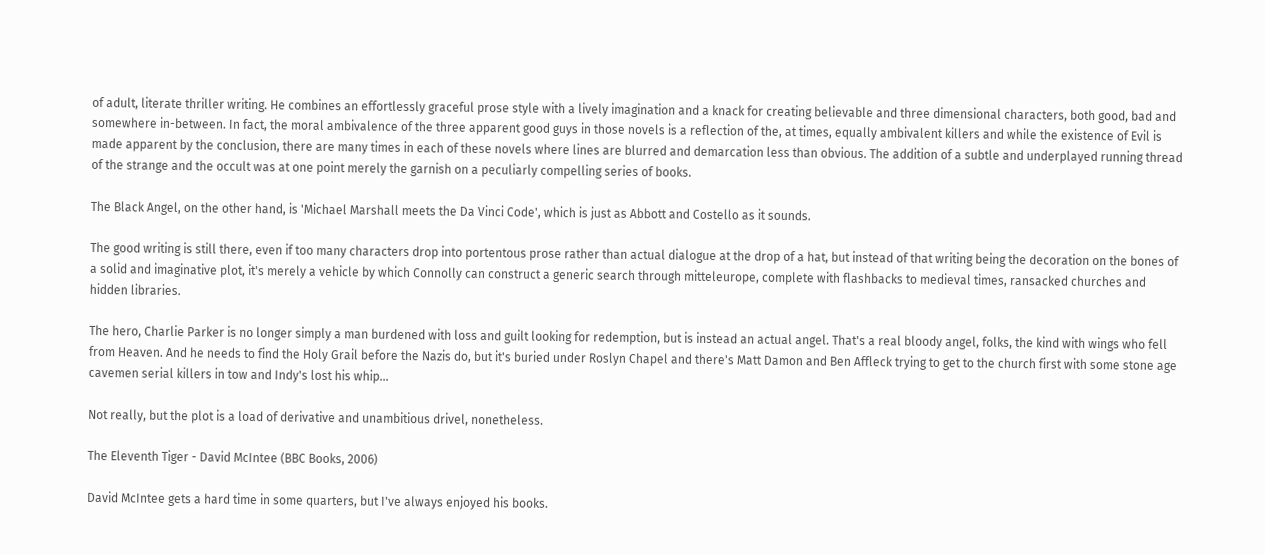of adult, literate thriller writing. He combines an effortlessly graceful prose style with a lively imagination and a knack for creating believable and three dimensional characters, both good, bad and somewhere in-between. In fact, the moral ambivalence of the three apparent good guys in those novels is a reflection of the, at times, equally ambivalent killers and while the existence of Evil is made apparent by the conclusion, there are many times in each of these novels where lines are blurred and demarcation less than obvious. The addition of a subtle and underplayed running thread of the strange and the occult was at one point merely the garnish on a peculiarly compelling series of books.

The Black Angel, on the other hand, is 'Michael Marshall meets the Da Vinci Code', which is just as Abbott and Costello as it sounds.

The good writing is still there, even if too many characters drop into portentous prose rather than actual dialogue at the drop of a hat, but instead of that writing being the decoration on the bones of a solid and imaginative plot, it's merely a vehicle by which Connolly can construct a generic search through mitteleurope, complete with flashbacks to medieval times, ransacked churches and hidden libraries.

The hero, Charlie Parker is no longer simply a man burdened with loss and guilt looking for redemption, but is instead an actual angel. That's a real bloody angel, folks, the kind with wings who fell from Heaven. And he needs to find the Holy Grail before the Nazis do, but it's buried under Roslyn Chapel and there's Matt Damon and Ben Affleck trying to get to the church first with some stone age cavemen serial killers in tow and Indy's lost his whip...

Not really, but the plot is a load of derivative and unambitious drivel, nonetheless.

The Eleventh Tiger - David McIntee (BBC Books, 2006)

David McIntee gets a hard time in some quarters, but I've always enjoyed his books.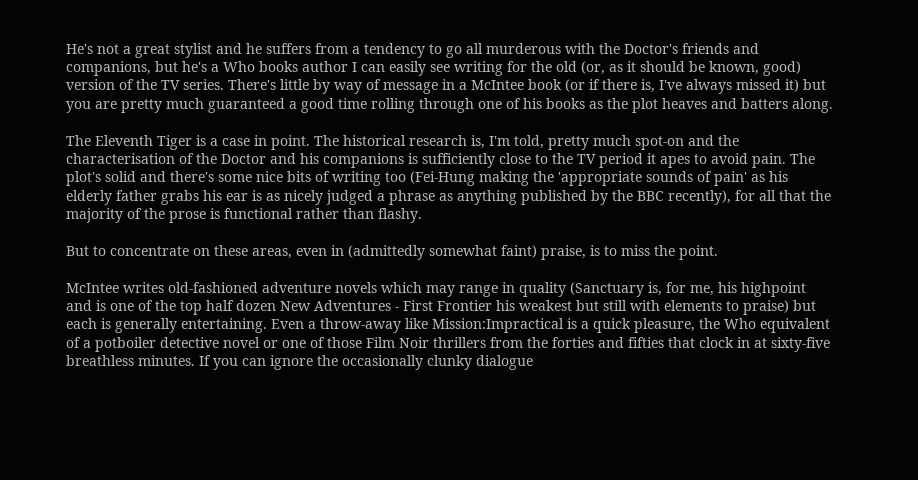He's not a great stylist and he suffers from a tendency to go all murderous with the Doctor's friends and companions, but he's a Who books author I can easily see writing for the old (or, as it should be known, good) version of the TV series. There's little by way of message in a McIntee book (or if there is, I've always missed it) but you are pretty much guaranteed a good time rolling through one of his books as the plot heaves and batters along.

The Eleventh Tiger is a case in point. The historical research is, I'm told, pretty much spot-on and the characterisation of the Doctor and his companions is sufficiently close to the TV period it apes to avoid pain. The plot's solid and there's some nice bits of writing too (Fei-Hung making the 'appropriate sounds of pain' as his elderly father grabs his ear is as nicely judged a phrase as anything published by the BBC recently), for all that the majority of the prose is functional rather than flashy.

But to concentrate on these areas, even in (admittedly somewhat faint) praise, is to miss the point.

McIntee writes old-fashioned adventure novels which may range in quality (Sanctuary is, for me, his highpoint and is one of the top half dozen New Adventures - First Frontier his weakest but still with elements to praise) but each is generally entertaining. Even a throw-away like Mission:Impractical is a quick pleasure, the Who equivalent of a potboiler detective novel or one of those Film Noir thrillers from the forties and fifties that clock in at sixty-five breathless minutes. If you can ignore the occasionally clunky dialogue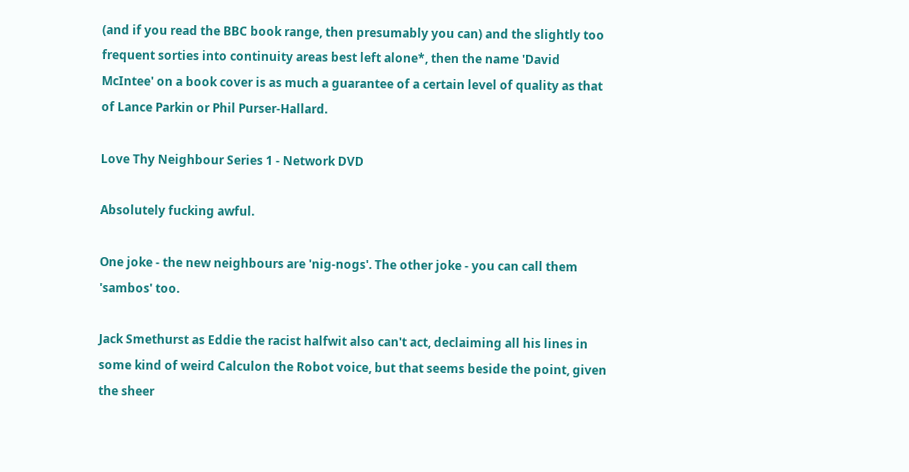(and if you read the BBC book range, then presumably you can) and the slightly too frequent sorties into continuity areas best left alone*, then the name 'David McIntee' on a book cover is as much a guarantee of a certain level of quality as that of Lance Parkin or Phil Purser-Hallard.

Love Thy Neighbour Series 1 - Network DVD

Absolutely fucking awful.

One joke - the new neighbours are 'nig-nogs'. The other joke - you can call them 'sambos' too.

Jack Smethurst as Eddie the racist halfwit also can't act, declaiming all his lines in some kind of weird Calculon the Robot voice, but that seems beside the point, given the sheer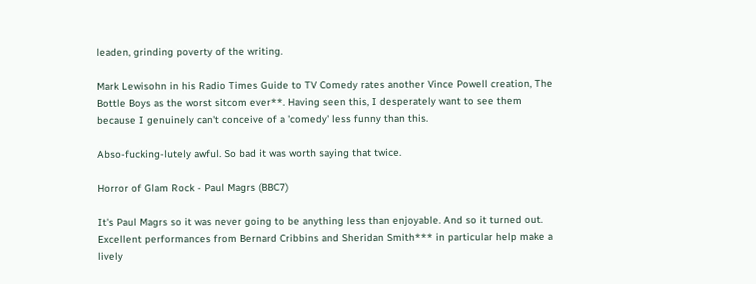leaden, grinding poverty of the writing.

Mark Lewisohn in his Radio Times Guide to TV Comedy rates another Vince Powell creation, The Bottle Boys as the worst sitcom ever**. Having seen this, I desperately want to see them because I genuinely can't conceive of a 'comedy' less funny than this.

Abso-fucking-lutely awful. So bad it was worth saying that twice.

Horror of Glam Rock - Paul Magrs (BBC7)

It's Paul Magrs so it was never going to be anything less than enjoyable. And so it turned out. Excellent performances from Bernard Cribbins and Sheridan Smith*** in particular help make a lively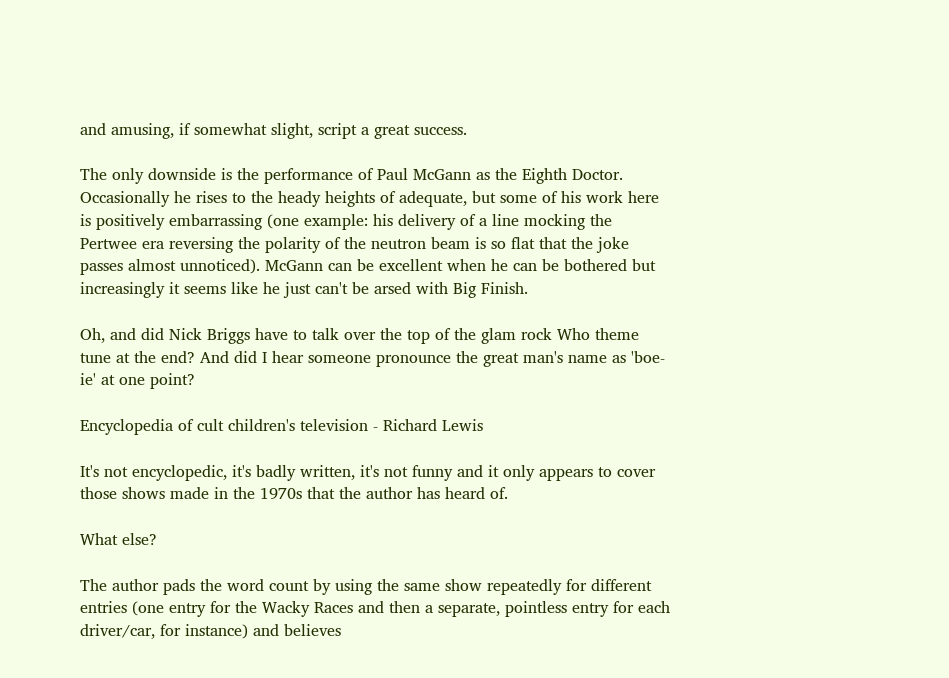and amusing, if somewhat slight, script a great success.

The only downside is the performance of Paul McGann as the Eighth Doctor. Occasionally he rises to the heady heights of adequate, but some of his work here is positively embarrassing (one example: his delivery of a line mocking the Pertwee era reversing the polarity of the neutron beam is so flat that the joke passes almost unnoticed). McGann can be excellent when he can be bothered but increasingly it seems like he just can't be arsed with Big Finish.

Oh, and did Nick Briggs have to talk over the top of the glam rock Who theme tune at the end? And did I hear someone pronounce the great man's name as 'boe-ie' at one point?

Encyclopedia of cult children's television - Richard Lewis

It's not encyclopedic, it's badly written, it's not funny and it only appears to cover those shows made in the 1970s that the author has heard of.

What else?

The author pads the word count by using the same show repeatedly for different entries (one entry for the Wacky Races and then a separate, pointless entry for each driver/car, for instance) and believes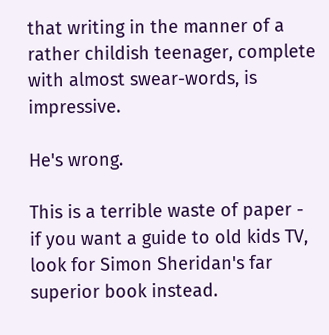that writing in the manner of a rather childish teenager, complete with almost swear-words, is impressive.

He's wrong.

This is a terrible waste of paper - if you want a guide to old kids TV, look for Simon Sheridan's far superior book instead.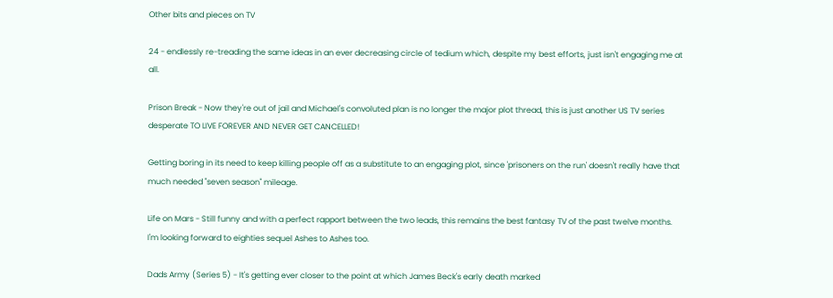Other bits and pieces on TV

24 - endlessly re-treading the same ideas in an ever decreasing circle of tedium which, despite my best efforts, just isn't engaging me at all.

Prison Break - Now they're out of jail and Michael's convoluted plan is no longer the major plot thread, this is just another US TV series desperate TO LIVE FOREVER AND NEVER GET CANCELLED!

Getting boring in its need to keep killing people off as a substitute to an engaging plot, since 'prisoners on the run' doesn't really have that much needed "seven season" mileage.

Life on Mars - Still funny and with a perfect rapport between the two leads, this remains the best fantasy TV of the past twelve months. I'm looking forward to eighties sequel Ashes to Ashes too.

Dads Army (Series 5) - It's getting ever closer to the point at which James Beck's early death marked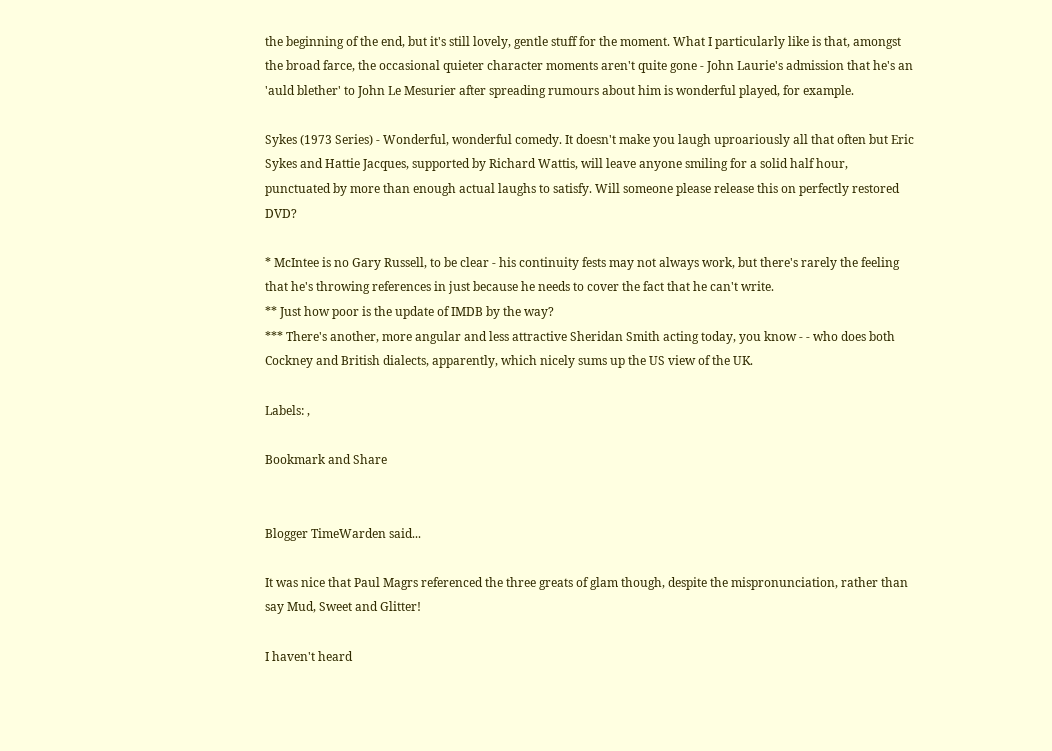the beginning of the end, but it's still lovely, gentle stuff for the moment. What I particularly like is that, amongst the broad farce, the occasional quieter character moments aren't quite gone - John Laurie's admission that he's an 'auld blether' to John Le Mesurier after spreading rumours about him is wonderful played, for example.

Sykes (1973 Series) - Wonderful, wonderful comedy. It doesn't make you laugh uproariously all that often but Eric Sykes and Hattie Jacques, supported by Richard Wattis, will leave anyone smiling for a solid half hour, punctuated by more than enough actual laughs to satisfy. Will someone please release this on perfectly restored DVD?

* McIntee is no Gary Russell, to be clear - his continuity fests may not always work, but there's rarely the feeling that he's throwing references in just because he needs to cover the fact that he can't write.
** Just how poor is the update of IMDB by the way?
*** There's another, more angular and less attractive Sheridan Smith acting today, you know - - who does both Cockney and British dialects, apparently, which nicely sums up the US view of the UK.

Labels: ,

Bookmark and Share


Blogger TimeWarden said...

It was nice that Paul Magrs referenced the three greats of glam though, despite the mispronunciation, rather than say Mud, Sweet and Glitter!

I haven't heard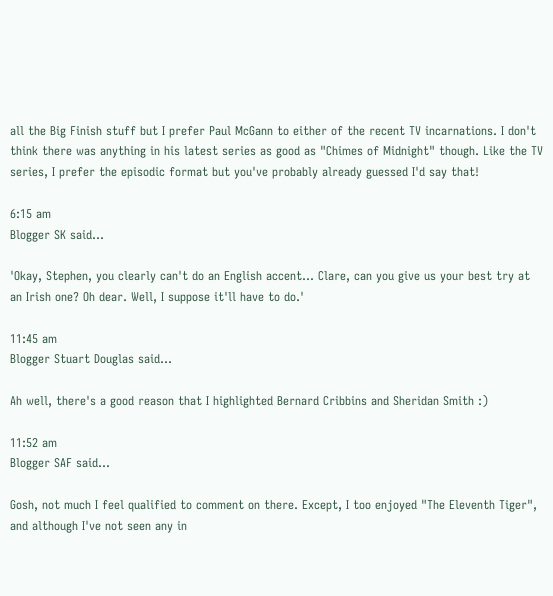all the Big Finish stuff but I prefer Paul McGann to either of the recent TV incarnations. I don't think there was anything in his latest series as good as "Chimes of Midnight" though. Like the TV series, I prefer the episodic format but you've probably already guessed I'd say that!

6:15 am
Blogger SK said...

'Okay, Stephen, you clearly can't do an English accent... Clare, can you give us your best try at an Irish one? Oh dear. Well, I suppose it'll have to do.'

11:45 am
Blogger Stuart Douglas said...

Ah well, there's a good reason that I highlighted Bernard Cribbins and Sheridan Smith :)

11:52 am
Blogger SAF said...

Gosh, not much I feel qualified to comment on there. Except, I too enjoyed "The Eleventh Tiger", and although I've not seen any in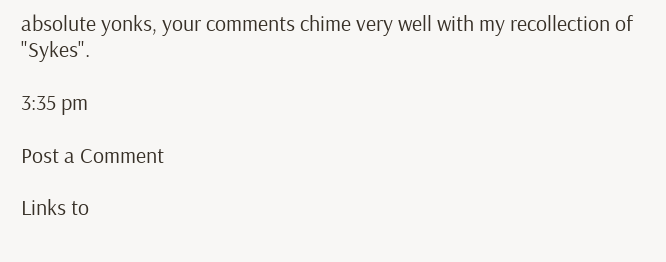absolute yonks, your comments chime very well with my recollection of "Sykes".

3:35 pm

Post a Comment

Links to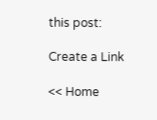this post:

Create a Link

<< Home